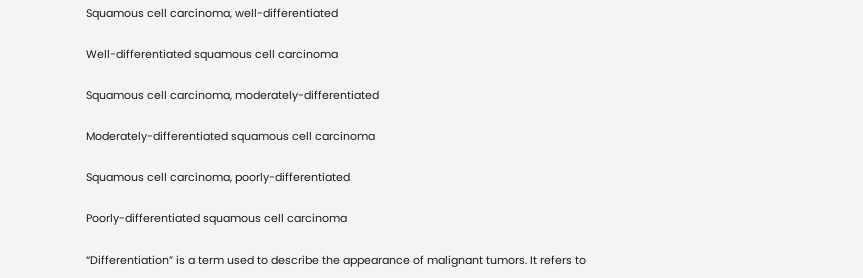Squamous cell carcinoma, well-differentiated

Well-differentiated squamous cell carcinoma

Squamous cell carcinoma, moderately-differentiated

Moderately-differentiated squamous cell carcinoma

Squamous cell carcinoma, poorly-differentiated

Poorly-differentiated squamous cell carcinoma

“Differentiation” is a term used to describe the appearance of malignant tumors. It refers to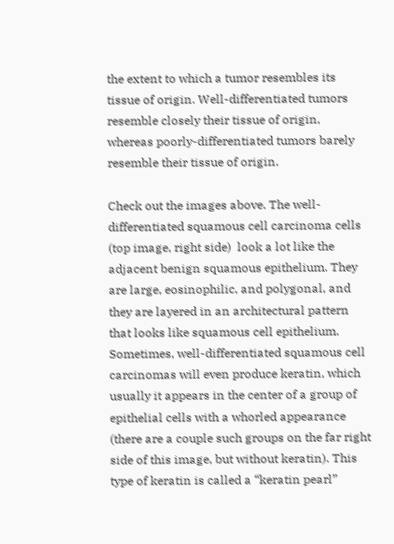the extent to which a tumor resembles its tissue of origin. Well-differentiated tumors resemble closely their tissue of origin, whereas poorly-differentiated tumors barely resemble their tissue of origin.

Check out the images above. The well-differentiated squamous cell carcinoma cells (top image, right side)  look a lot like the adjacent benign squamous epithelium. They are large, eosinophilic, and polygonal, and they are layered in an architectural pattern that looks like squamous cell epithelium. Sometimes, well-differentiated squamous cell carcinomas will even produce keratin, which usually it appears in the center of a group of epithelial cells with a whorled appearance (there are a couple such groups on the far right side of this image, but without keratin). This type of keratin is called a “keratin pearl”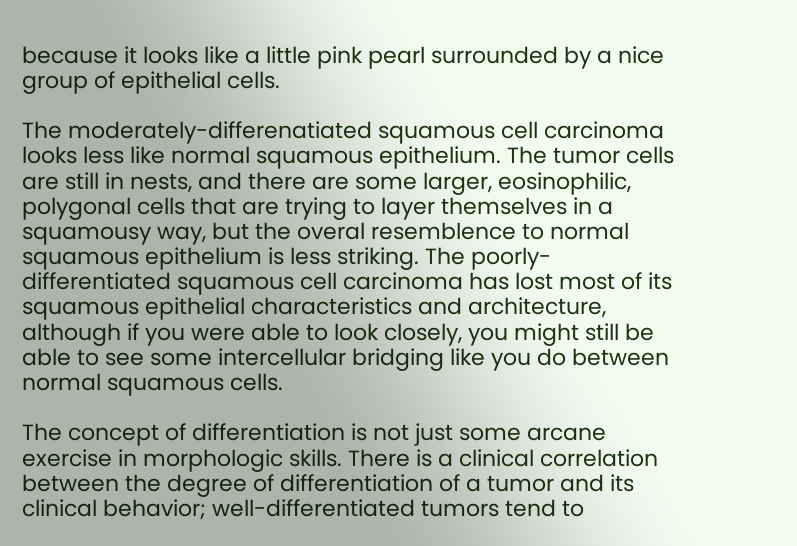because it looks like a little pink pearl surrounded by a nice group of epithelial cells.

The moderately-differenatiated squamous cell carcinoma looks less like normal squamous epithelium. The tumor cells are still in nests, and there are some larger, eosinophilic, polygonal cells that are trying to layer themselves in a squamousy way, but the overal resemblence to normal squamous epithelium is less striking. The poorly-differentiated squamous cell carcinoma has lost most of its squamous epithelial characteristics and architecture, although if you were able to look closely, you might still be able to see some intercellular bridging like you do between normal squamous cells.

The concept of differentiation is not just some arcane exercise in morphologic skills. There is a clinical correlation between the degree of differentiation of a tumor and its clinical behavior; well-differentiated tumors tend to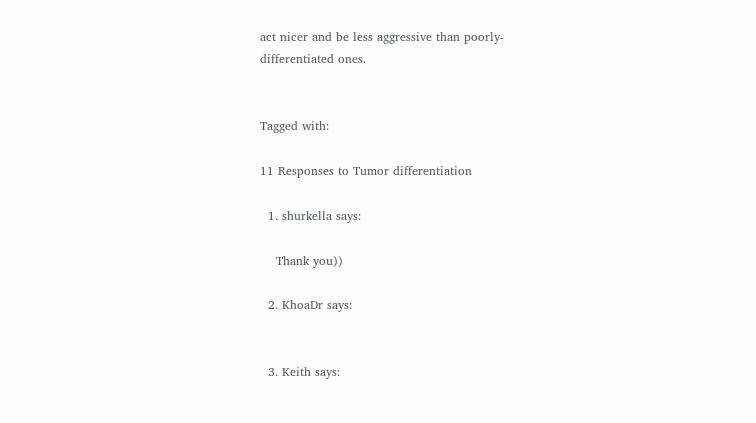act nicer and be less aggressive than poorly-differentiated ones.


Tagged with:

11 Responses to Tumor differentiation

  1. shurkella says:

    Thank you))

  2. KhoaDr says:


  3. Keith says: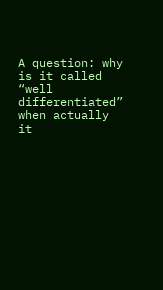A question: why is it called “well differentiated” when actually it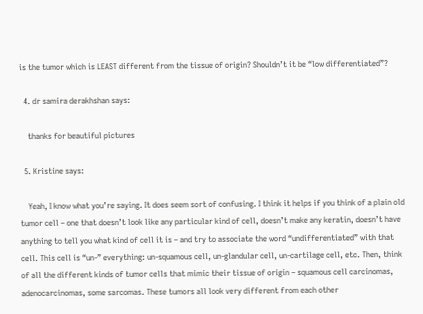is the tumor which is LEAST different from the tissue of origin? Shouldn’t it be “low differentiated”?

  4. dr samira derakhshan says:

    thanks for beautiful pictures

  5. Kristine says:

    Yeah, I know what you’re saying. It does seem sort of confusing. I think it helps if you think of a plain old tumor cell – one that doesn’t look like any particular kind of cell, doesn’t make any keratin, doesn’t have anything to tell you what kind of cell it is – and try to associate the word “undifferentiated” with that cell. This cell is “un-” everything: un-squamous cell, un-glandular cell, un-cartilage cell, etc. Then, think of all the different kinds of tumor cells that mimic their tissue of origin – squamous cell carcinomas, adenocarcinomas, some sarcomas. These tumors all look very different from each other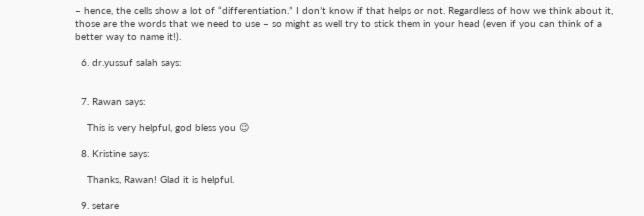– hence, the cells show a lot of “differentiation.” I don’t know if that helps or not. Regardless of how we think about it, those are the words that we need to use – so might as well try to stick them in your head (even if you can think of a better way to name it!).

  6. dr.yussuf salah says:


  7. Rawan says:

    This is very helpful, god bless you 😉

  8. Kristine says:

    Thanks, Rawan! Glad it is helpful.

  9. setare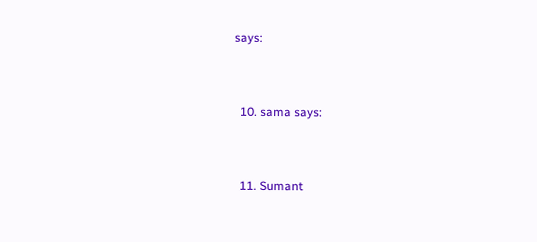says:


  10. sama says:


  11. Sumant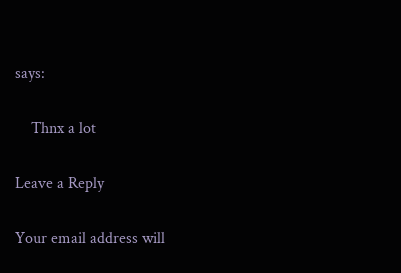says:

    Thnx a lot

Leave a Reply

Your email address will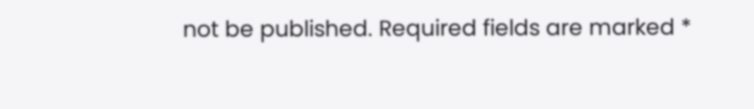not be published. Required fields are marked *